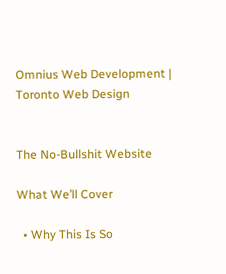Omnius Web Development | Toronto Web Design


The No-Bullshit Website

What We’ll Cover

  • Why This Is So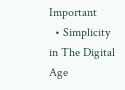Important
  • Simplicity in The Digital Age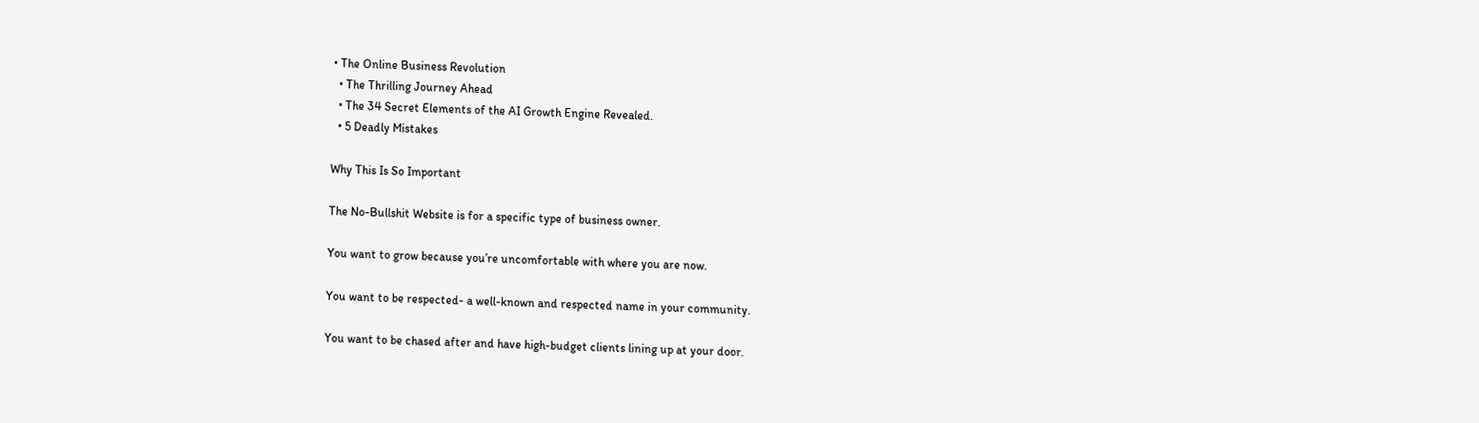• The Online Business Revolution
  • The Thrilling Journey Ahead
  • The 34 Secret Elements of the AI Growth Engine Revealed.
  • 5 Deadly Mistakes

Why This Is So Important

The No-Bullshit Website is for a specific type of business owner.

You want to grow because you’re uncomfortable with where you are now.

You want to be respected- a well-known and respected name in your community.

You want to be chased after and have high-budget clients lining up at your door.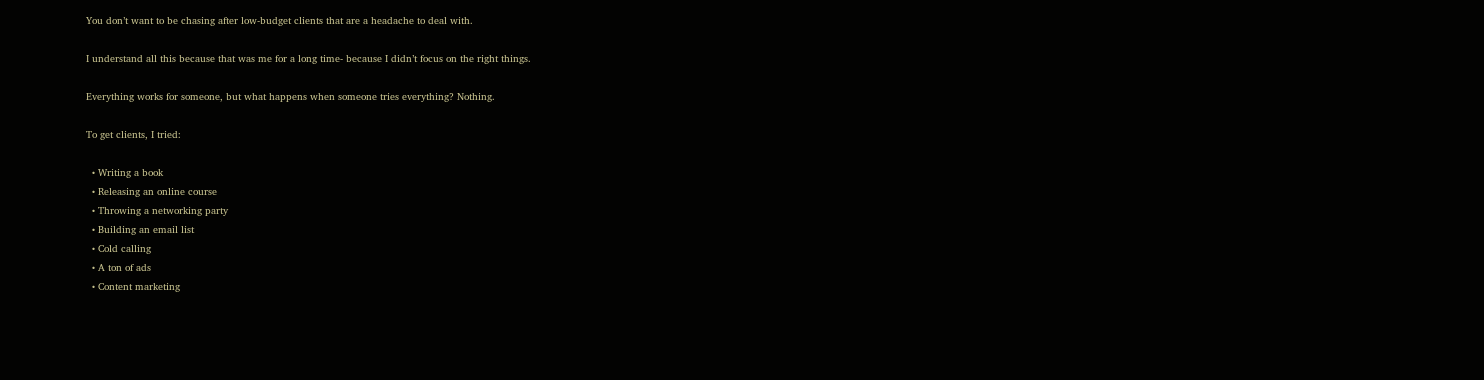You don’t want to be chasing after low-budget clients that are a headache to deal with.

I understand all this because that was me for a long time- because I didn’t focus on the right things.

Everything works for someone, but what happens when someone tries everything? Nothing.

To get clients, I tried:

  • Writing a book
  • Releasing an online course
  • Throwing a networking party
  • Building an email list
  • Cold calling
  • A ton of ads
  • Content marketing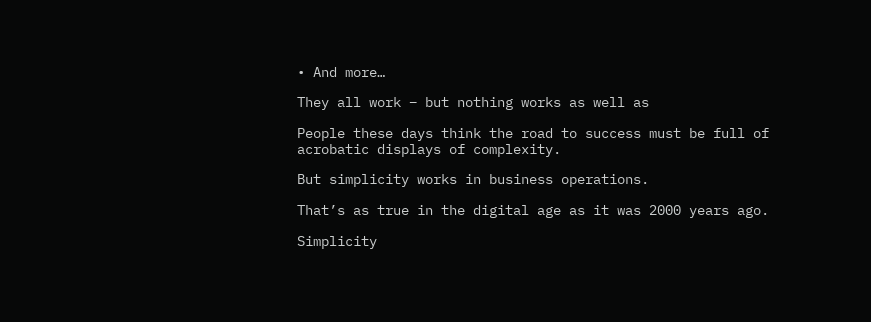• And more…

They all work – but nothing works as well as

People these days think the road to success must be full of acrobatic displays of complexity.

But simplicity works in business operations.

That’s as true in the digital age as it was 2000 years ago.

Simplicity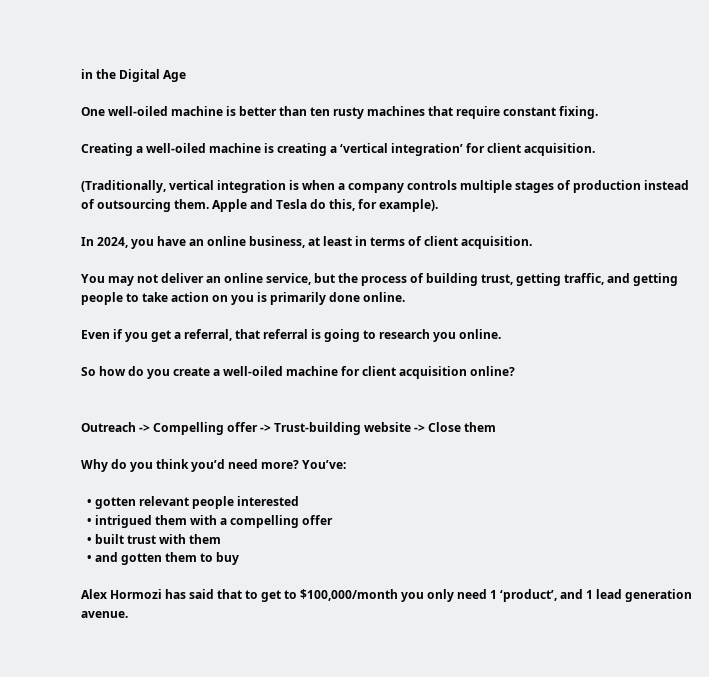in the Digital Age

One well-oiled machine is better than ten rusty machines that require constant fixing.

Creating a well-oiled machine is creating a ‘vertical integration’ for client acquisition.

(Traditionally, vertical integration is when a company controls multiple stages of production instead of outsourcing them. Apple and Tesla do this, for example).

In 2024, you have an online business, at least in terms of client acquisition.

You may not deliver an online service, but the process of building trust, getting traffic, and getting people to take action on you is primarily done online.

Even if you get a referral, that referral is going to research you online.

So how do you create a well-oiled machine for client acquisition online?


Outreach -> Compelling offer -> Trust-building website -> Close them

Why do you think you’d need more? You’ve:

  • gotten relevant people interested
  • intrigued them with a compelling offer
  • built trust with them
  • and gotten them to buy

Alex Hormozi has said that to get to $100,000/month you only need 1 ‘product’, and 1 lead generation avenue.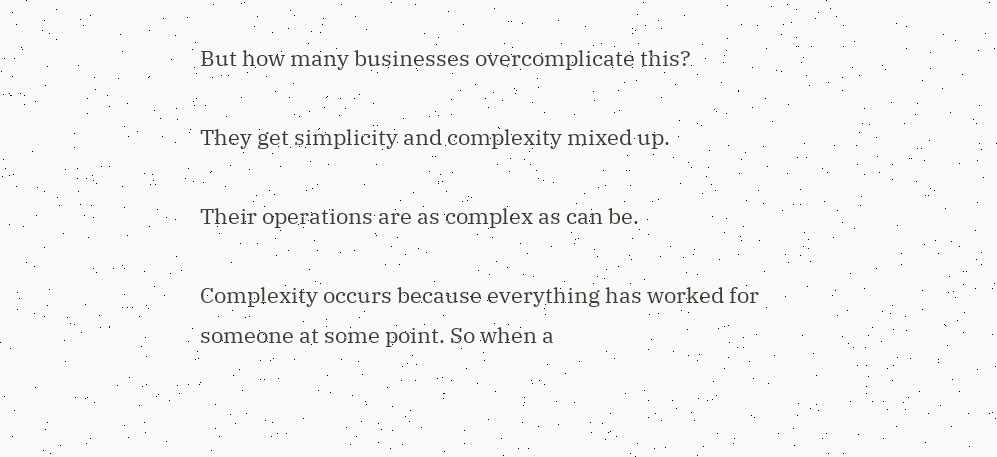But how many businesses overcomplicate this?

They get simplicity and complexity mixed up.

Their operations are as complex as can be.

Complexity occurs because everything has worked for someone at some point. So when a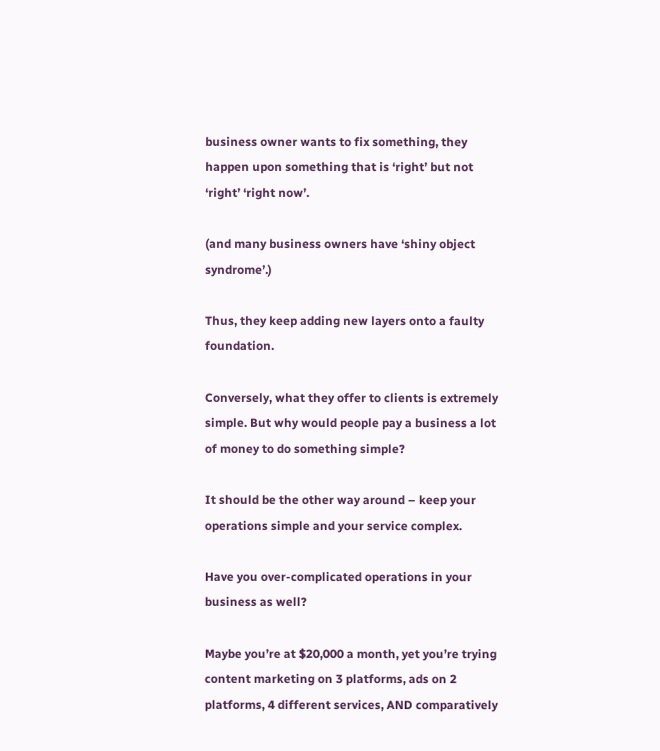business owner wants to fix something, they happen upon something that is ‘right’ but not ‘right’ ‘right now’.

(and many business owners have ‘shiny object syndrome’.)

Thus, they keep adding new layers onto a faulty foundation.

Conversely, what they offer to clients is extremely simple. But why would people pay a business a lot of money to do something simple?

It should be the other way around – keep your operations simple and your service complex.

Have you over-complicated operations in your business as well?

Maybe you’re at $20,000 a month, yet you’re trying content marketing on 3 platforms, ads on 2 platforms, 4 different services, AND comparatively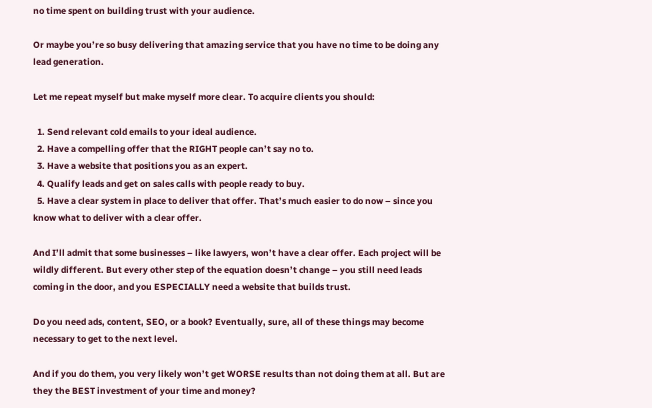no time spent on building trust with your audience.

Or maybe you’re so busy delivering that amazing service that you have no time to be doing any lead generation.

Let me repeat myself but make myself more clear. To acquire clients you should:

  1. Send relevant cold emails to your ideal audience.
  2. Have a compelling offer that the RIGHT people can’t say no to.
  3. Have a website that positions you as an expert.
  4. Qualify leads and get on sales calls with people ready to buy.
  5. Have a clear system in place to deliver that offer. That’s much easier to do now – since you know what to deliver with a clear offer.

And I’ll admit that some businesses – like lawyers, won’t have a clear offer. Each project will be wildly different. But every other step of the equation doesn’t change – you still need leads coming in the door, and you ESPECIALLY need a website that builds trust.

Do you need ads, content, SEO, or a book? Eventually, sure, all of these things may become necessary to get to the next level.

And if you do them, you very likely won’t get WORSE results than not doing them at all. But are they the BEST investment of your time and money?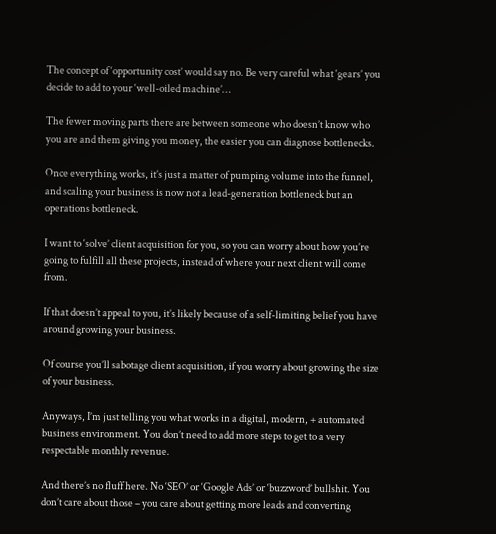The concept of ‘opportunity cost’ would say no. Be very careful what ‘gears’ you decide to add to your ‘well-oiled machine’…

The fewer moving parts there are between someone who doesn’t know who you are and them giving you money, the easier you can diagnose bottlenecks.

Once everything works, it’s just a matter of pumping volume into the funnel, and scaling your business is now not a lead-generation bottleneck but an operations bottleneck.

I want to ‘solve’ client acquisition for you, so you can worry about how you’re going to fulfill all these projects, instead of where your next client will come from.

If that doesn’t appeal to you, it’s likely because of a self-limiting belief you have around growing your business.

Of course you’ll sabotage client acquisition, if you worry about growing the size of your business.

Anyways, I’m just telling you what works in a digital, modern, + automated business environment. You don’t need to add more steps to get to a very respectable monthly revenue.

And there’s no fluff here. No ‘SEO’ or ‘Google Ads’ or ‘buzzword’ bullshit. You don’t care about those – you care about getting more leads and converting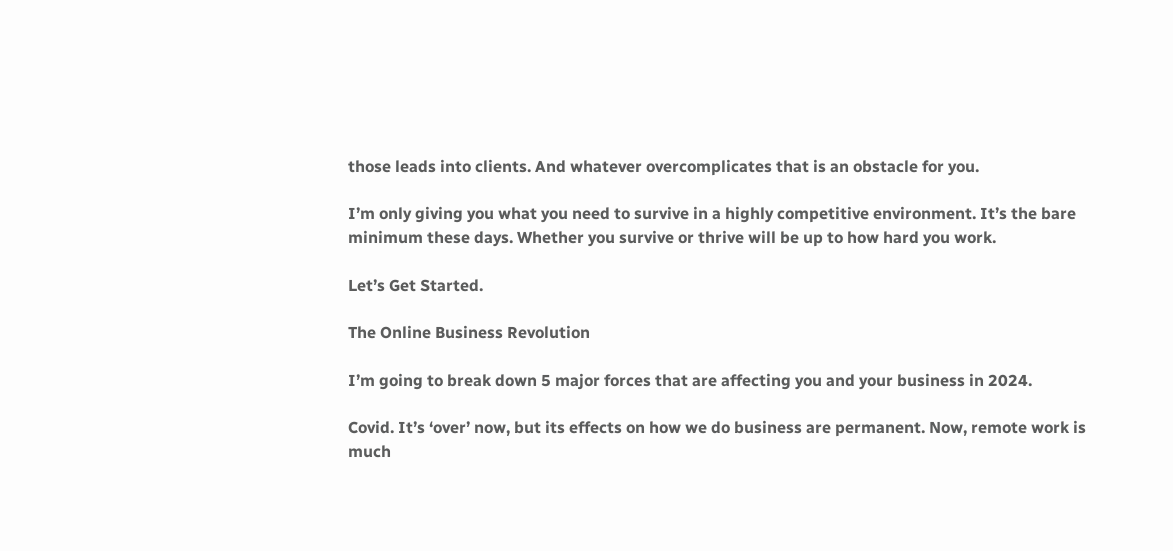those leads into clients. And whatever overcomplicates that is an obstacle for you.

I’m only giving you what you need to survive in a highly competitive environment. It’s the bare minimum these days. Whether you survive or thrive will be up to how hard you work.

Let’s Get Started.

The Online Business Revolution

I’m going to break down 5 major forces that are affecting you and your business in 2024.

Covid. It’s ‘over’ now, but its effects on how we do business are permanent. Now, remote work is much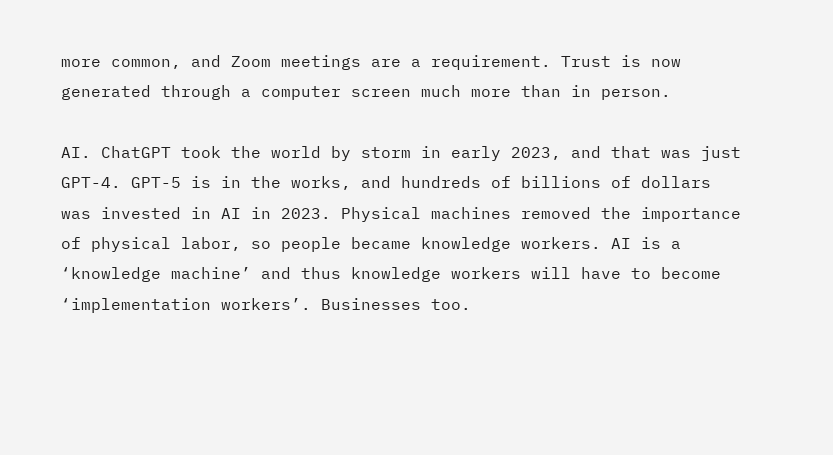more common, and Zoom meetings are a requirement. Trust is now generated through a computer screen much more than in person.

AI. ChatGPT took the world by storm in early 2023, and that was just GPT-4. GPT-5 is in the works, and hundreds of billions of dollars was invested in AI in 2023. Physical machines removed the importance of physical labor, so people became knowledge workers. AI is a ‘knowledge machine’ and thus knowledge workers will have to become ‘implementation workers’. Businesses too.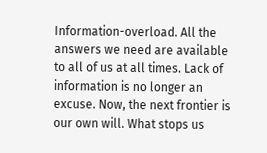Information-overload. All the answers we need are available to all of us at all times. Lack of information is no longer an excuse. Now, the next frontier is our own will. What stops us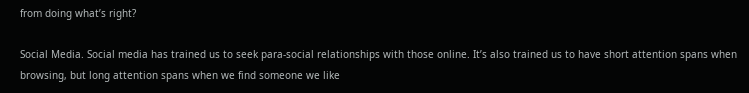from doing what’s right?

Social Media. Social media has trained us to seek para-social relationships with those online. It’s also trained us to have short attention spans when browsing, but long attention spans when we find someone we like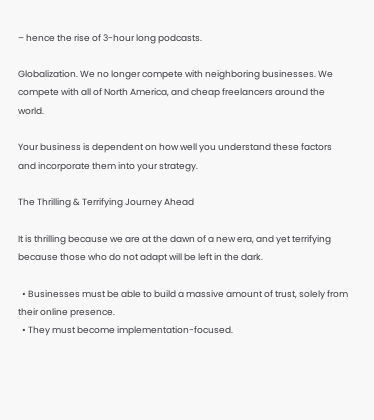– hence the rise of 3-hour long podcasts.

Globalization. We no longer compete with neighboring businesses. We compete with all of North America, and cheap freelancers around the world.

Your business is dependent on how well you understand these factors and incorporate them into your strategy.

The Thrilling & Terrifying Journey Ahead

It is thrilling because we are at the dawn of a new era, and yet terrifying because those who do not adapt will be left in the dark.

  • Businesses must be able to build a massive amount of trust, solely from their online presence.
  • They must become implementation-focused.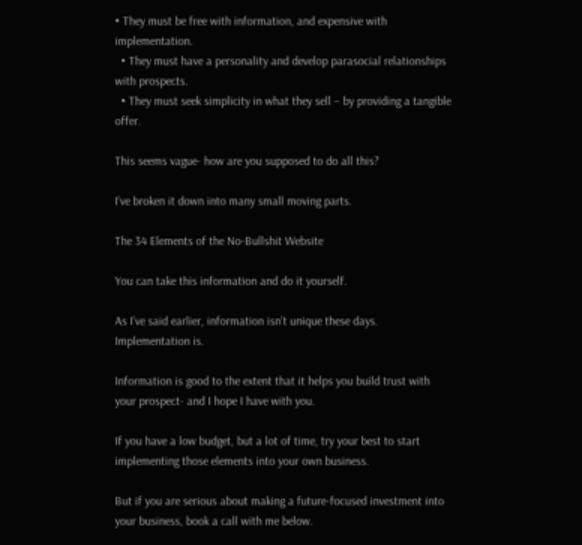• They must be free with information, and expensive with implementation.
  • They must have a personality and develop parasocial relationships with prospects.
  • They must seek simplicity in what they sell – by providing a tangible offer.

This seems vague- how are you supposed to do all this?

I’ve broken it down into many small moving parts.

The 34 Elements of the No-Bullshit Website

You can take this information and do it yourself.

As I’ve said earlier, information isn’t unique these days. Implementation is.

Information is good to the extent that it helps you build trust with your prospect- and I hope I have with you.

If you have a low budget, but a lot of time, try your best to start implementing those elements into your own business.

But if you are serious about making a future-focused investment into your business, book a call with me below.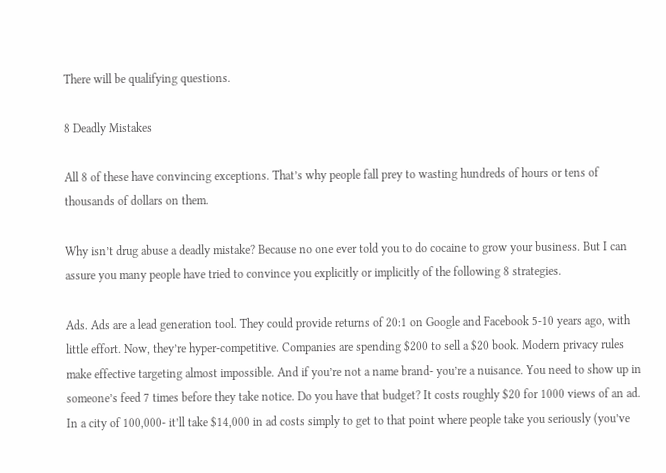There will be qualifying questions.

8 Deadly Mistakes

All 8 of these have convincing exceptions. That’s why people fall prey to wasting hundreds of hours or tens of thousands of dollars on them.

Why isn’t drug abuse a deadly mistake? Because no one ever told you to do cocaine to grow your business. But I can assure you many people have tried to convince you explicitly or implicitly of the following 8 strategies.

Ads. Ads are a lead generation tool. They could provide returns of 20:1 on Google and Facebook 5-10 years ago, with little effort. Now, they’re hyper-competitive. Companies are spending $200 to sell a $20 book. Modern privacy rules make effective targeting almost impossible. And if you’re not a name brand- you’re a nuisance. You need to show up in someone’s feed 7 times before they take notice. Do you have that budget? It costs roughly $20 for 1000 views of an ad. In a city of 100,000- it’ll take $14,000 in ad costs simply to get to that point where people take you seriously (you’ve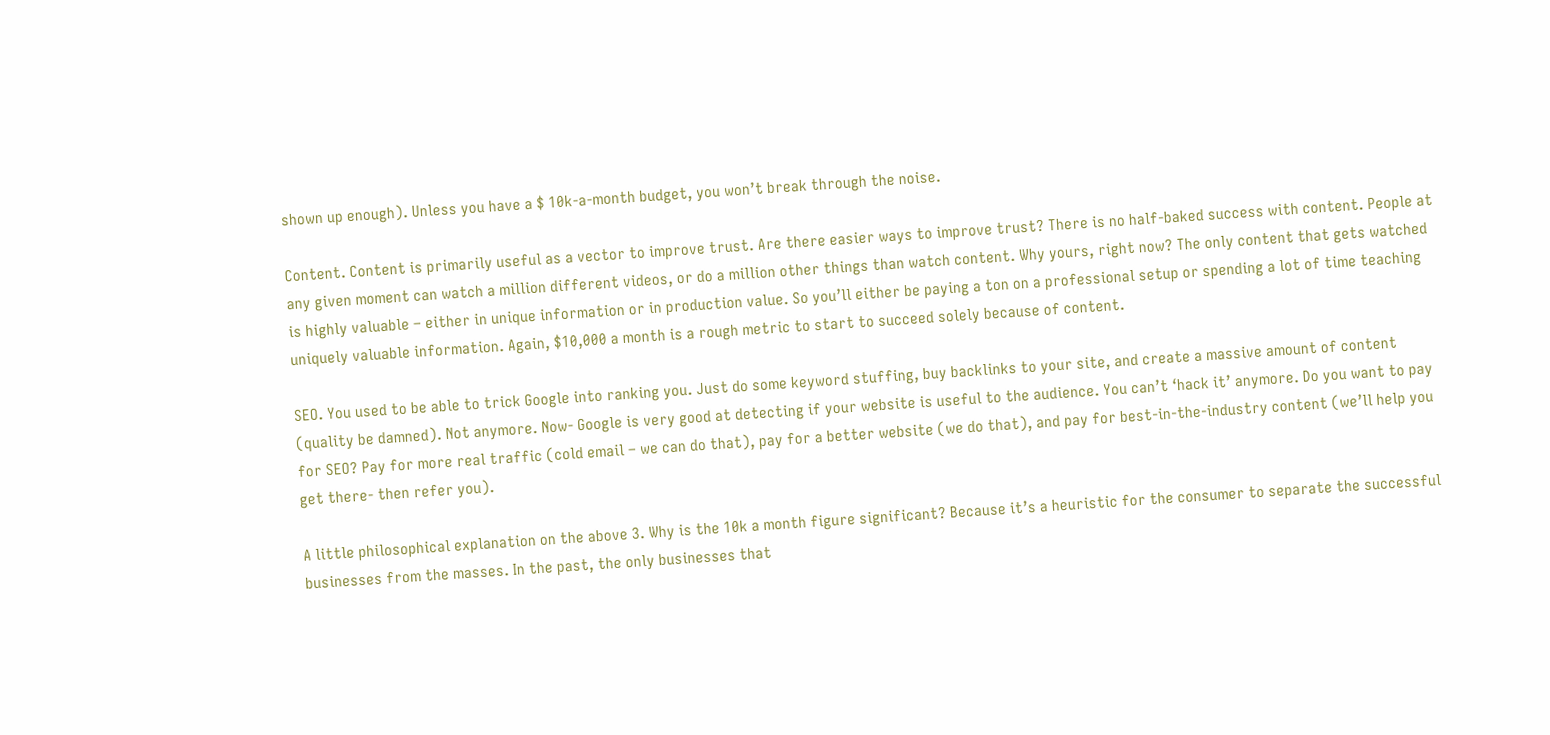shown up enough). Unless you have a $ 10k-a-month budget, you won’t break through the noise.

Content. Content is primarily useful as a vector to improve trust. Are there easier ways to improve trust? There is no half-baked success with content. People at any given moment can watch a million different videos, or do a million other things than watch content. Why yours, right now? The only content that gets watched is highly valuable – either in unique information or in production value. So you’ll either be paying a ton on a professional setup or spending a lot of time teaching uniquely valuable information. Again, $10,000 a month is a rough metric to start to succeed solely because of content.

SEO. You used to be able to trick Google into ranking you. Just do some keyword stuffing, buy backlinks to your site, and create a massive amount of content (quality be damned). Not anymore. Now- Google is very good at detecting if your website is useful to the audience. You can’t ‘hack it’ anymore. Do you want to pay for SEO? Pay for more real traffic (cold email – we can do that), pay for a better website (we do that), and pay for best-in-the-industry content (we’ll help you get there- then refer you).

A little philosophical explanation on the above 3. Why is the 10k a month figure significant? Because it’s a heuristic for the consumer to separate the successful businesses from the masses. In the past, the only businesses that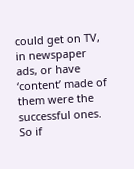could get on TV, in newspaper ads, or have ‘content’ made of them were the successful ones. So if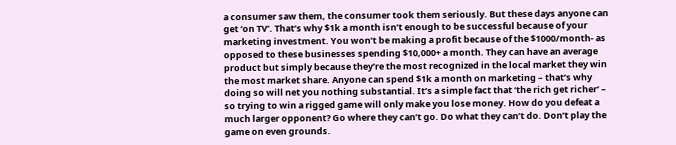a consumer saw them, the consumer took them seriously. But these days anyone can get ‘on TV’. That’s why $1k a month isn’t enough to be successful because of your marketing investment. You won’t be making a profit because of the $1000/month- as opposed to these businesses spending $10,000+ a month. They can have an average product but simply because they’re the most recognized in the local market they win the most market share. Anyone can spend $1k a month on marketing – that’s why doing so will net you nothing substantial. It’s a simple fact that ‘the rich get richer’ – so trying to win a rigged game will only make you lose money. How do you defeat a much larger opponent? Go where they can’t go. Do what they can’t do. Don’t play the game on even grounds.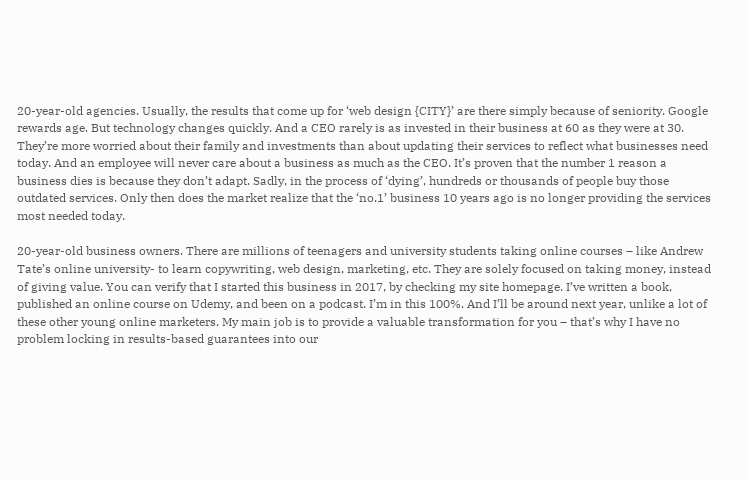20-year-old agencies. Usually, the results that come up for ‘web design {CITY}’ are there simply because of seniority. Google rewards age. But technology changes quickly. And a CEO rarely is as invested in their business at 60 as they were at 30. They’re more worried about their family and investments than about updating their services to reflect what businesses need today. And an employee will never care about a business as much as the CEO. It’s proven that the number 1 reason a business dies is because they don’t adapt. Sadly, in the process of ‘dying’, hundreds or thousands of people buy those outdated services. Only then does the market realize that the ‘no.1’ business 10 years ago is no longer providing the services most needed today.

20-year-old business owners. There are millions of teenagers and university students taking online courses – like Andrew Tate’s online university- to learn copywriting, web design, marketing, etc. They are solely focused on taking money, instead of giving value. You can verify that I started this business in 2017, by checking my site homepage. I’ve written a book, published an online course on Udemy, and been on a podcast. I’m in this 100%. And I’ll be around next year, unlike a lot of these other young online marketers. My main job is to provide a valuable transformation for you – that’s why I have no problem locking in results-based guarantees into our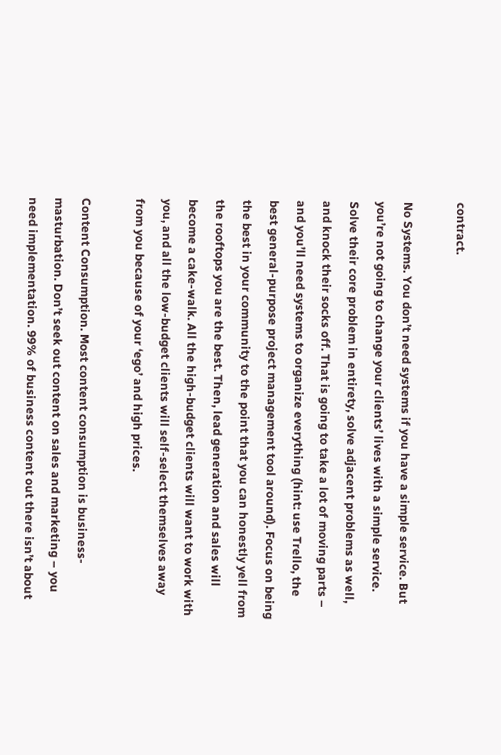contract.

No Systems. You don’t need systems if you have a simple service. But you’re not going to change your clients’ lives with a simple service. Solve their core problem in entirety, solve adjacent problems as well, and knock their socks off. That is going to take a lot of moving parts – and you’ll need systems to organize everything (hint: use Trello, the best general-purpose project management tool around). Focus on being the best in your community to the point that you can honestly yell from the rooftops you are the best. Then, lead generation and sales will become a cake-walk. All the high-budget clients will want to work with you, and all the low-budget clients will self-select themselves away from you because of your ‘ego’ and high prices.

Content Consumption. Most content consumption is business-masturbation. Don’t seek out content on sales and marketing – you need implementation. 99% of business content out there isn’t about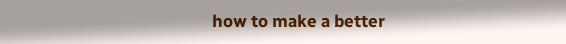how to make a better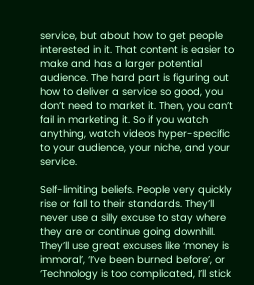service, but about how to get people interested in it. That content is easier to make and has a larger potential audience. The hard part is figuring out how to deliver a service so good, you don’t need to market it. Then, you can’t fail in marketing it. So if you watch anything, watch videos hyper-specific to your audience, your niche, and your service.

Self-limiting beliefs. People very quickly rise or fall to their standards. They’ll never use a silly excuse to stay where they are or continue going downhill. They’ll use great excuses like ‘money is immoral’, ‘I’ve been burned before’, or ‘Technology is too complicated, I’ll stick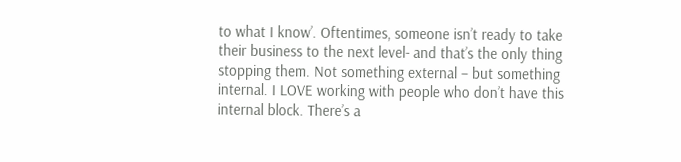to what I know’. Oftentimes, someone isn’t ready to take their business to the next level- and that’s the only thing stopping them. Not something external – but something internal. I LOVE working with people who don’t have this internal block. There’s a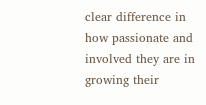clear difference in how passionate and involved they are in growing their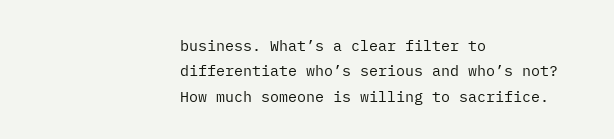business. What’s a clear filter to differentiate who’s serious and who’s not? How much someone is willing to sacrifice.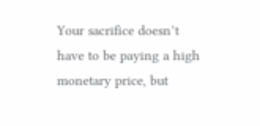Your sacrifice doesn’t have to be paying a high monetary price, but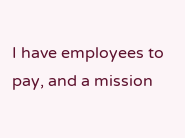I have employees to pay, and a mission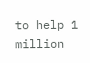to help 1 million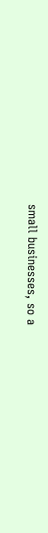small businesses, so a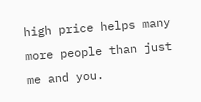high price helps many more people than just me and you.